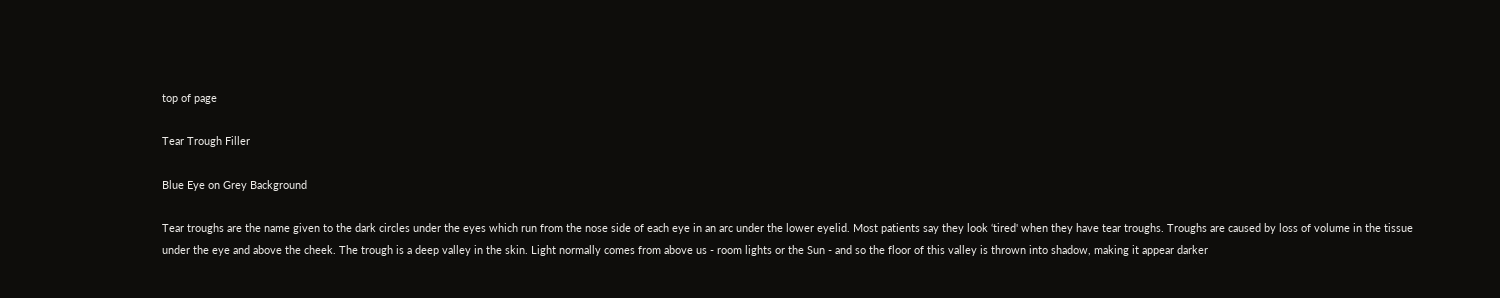top of page

Tear Trough Filler

Blue Eye on Grey Background

Tear troughs are the name given to the dark circles under the eyes which run from the nose side of each eye in an arc under the lower eyelid. Most patients say they look ‘tired' when they have tear troughs. Troughs are caused by loss of volume in the tissue under the eye and above the cheek. The trough is a deep valley in the skin. Light normally comes from above us - room lights or the Sun - and so the floor of this valley is thrown into shadow, making it appear darker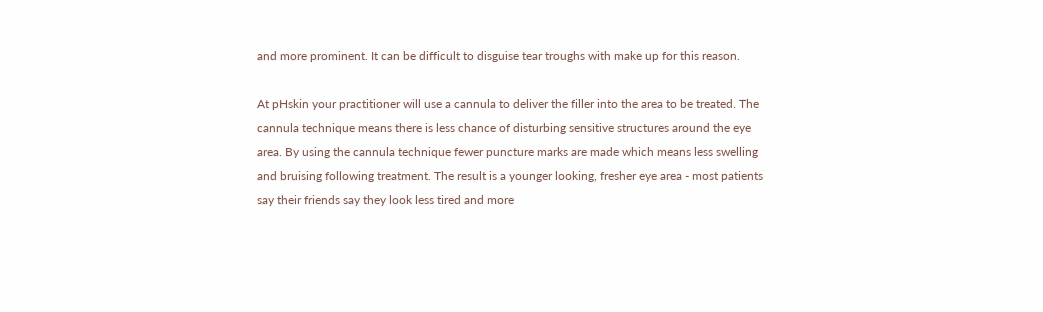and more prominent. It can be difficult to disguise tear troughs with make up for this reason.

At pHskin your practitioner will use a cannula to deliver the filler into the area to be treated. The cannula technique means there is less chance of disturbing sensitive structures around the eye area. By using the cannula technique fewer puncture marks are made which means less swelling and bruising following treatment. The result is a younger looking, fresher eye area - most patients say their friends say they look less tired and more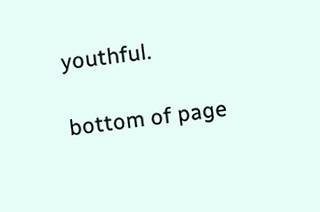youthful.

bottom of page